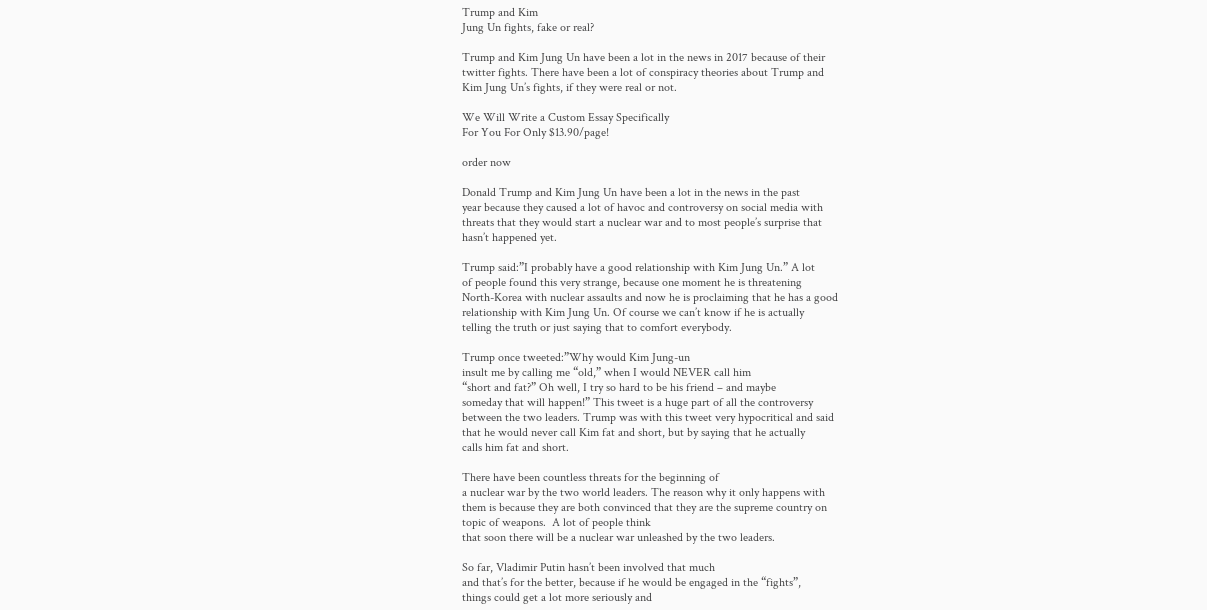Trump and Kim
Jung Un fights, fake or real?

Trump and Kim Jung Un have been a lot in the news in 2017 because of their
twitter fights. There have been a lot of conspiracy theories about Trump and
Kim Jung Un’s fights, if they were real or not.

We Will Write a Custom Essay Specifically
For You For Only $13.90/page!

order now

Donald Trump and Kim Jung Un have been a lot in the news in the past
year because they caused a lot of havoc and controversy on social media with
threats that they would start a nuclear war and to most people’s surprise that
hasn’t happened yet.

Trump said:”I probably have a good relationship with Kim Jung Un.” A lot
of people found this very strange, because one moment he is threatening
North-Korea with nuclear assaults and now he is proclaiming that he has a good
relationship with Kim Jung Un. Of course we can’t know if he is actually
telling the truth or just saying that to comfort everybody.

Trump once tweeted:”Why would Kim Jung-un
insult me by calling me “old,” when I would NEVER call him
“short and fat?” Oh well, I try so hard to be his friend – and maybe
someday that will happen!” This tweet is a huge part of all the controversy
between the two leaders. Trump was with this tweet very hypocritical and said
that he would never call Kim fat and short, but by saying that he actually
calls him fat and short.

There have been countless threats for the beginning of
a nuclear war by the two world leaders. The reason why it only happens with
them is because they are both convinced that they are the supreme country on
topic of weapons.  A lot of people think
that soon there will be a nuclear war unleashed by the two leaders.

So far, Vladimir Putin hasn’t been involved that much
and that’s for the better, because if he would be engaged in the “fights”,
things could get a lot more seriously and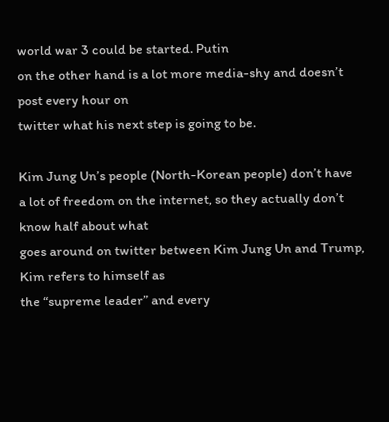world war 3 could be started. Putin
on the other hand is a lot more media-shy and doesn’t post every hour on
twitter what his next step is going to be.

Kim Jung Un’s people (North-Korean people) don’t have
a lot of freedom on the internet, so they actually don’t know half about what
goes around on twitter between Kim Jung Un and Trump, Kim refers to himself as
the “supreme leader” and every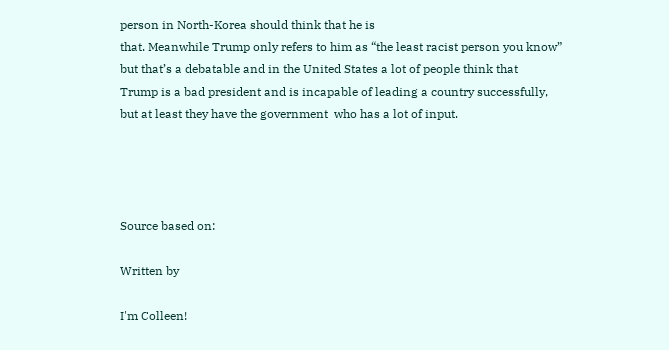person in North-Korea should think that he is
that. Meanwhile Trump only refers to him as “the least racist person you know”
but that’s a debatable and in the United States a lot of people think that
Trump is a bad president and is incapable of leading a country successfully,
but at least they have the government  who has a lot of input.




Source based on:

Written by

I'm Colleen!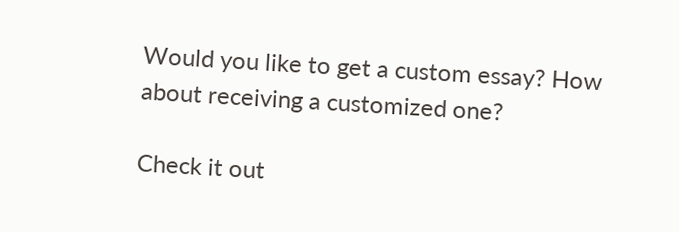Would you like to get a custom essay? How about receiving a customized one?

Check it out